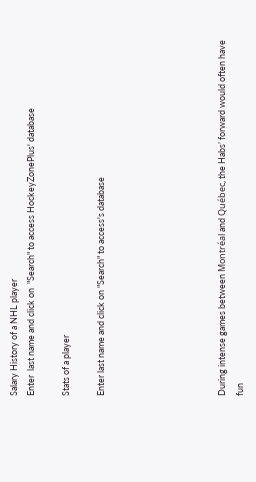Salary History of a NHL player
Enter  last name and click on  "Search" to access HockeyZonePlus' database

Stats of a player

Enter last name and click on "Search" to access's database






During intense games between Montréal and Québec, the Habs’ forward would often have fun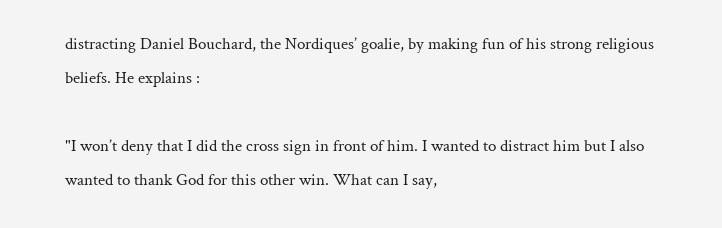distracting Daniel Bouchard, the Nordiques’ goalie, by making fun of his strong religious beliefs. He explains :

"I won’t deny that I did the cross sign in front of him. I wanted to distract him but I also wanted to thank God for this other win. What can I say,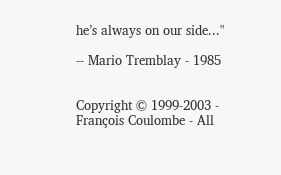he’s always on our side..."

-- Mario Tremblay - 1985


Copyright © 1999-2003 - François Coulombe - All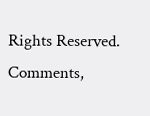Rights Reserved.
Comments,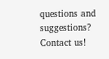questions and suggestions? Contact us!